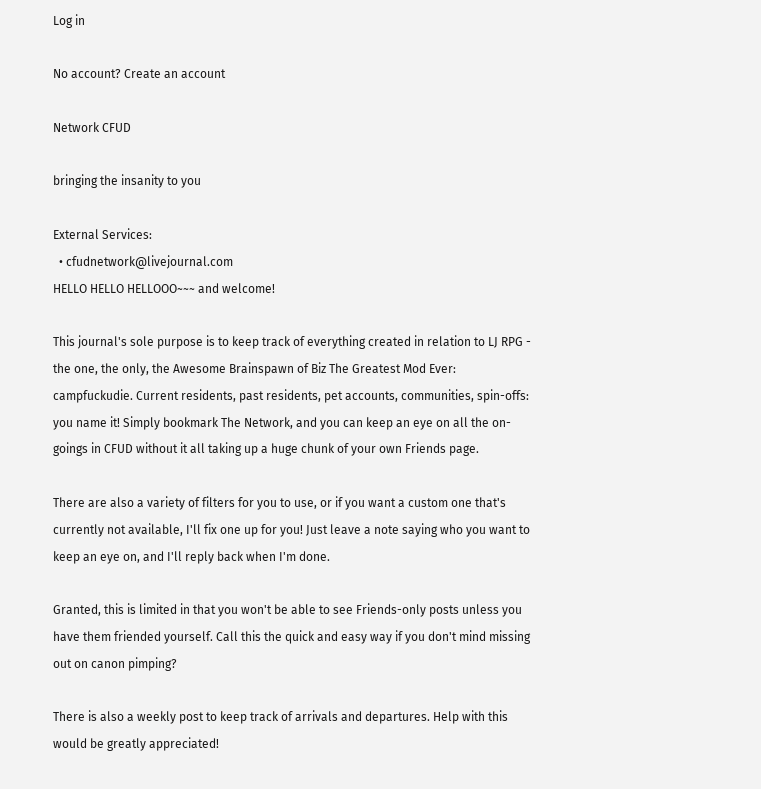Log in

No account? Create an account

Network CFUD

bringing the insanity to you

External Services:
  • cfudnetwork@livejournal.com
HELLO HELLO HELLOOO~~~ and welcome!

This journal's sole purpose is to keep track of everything created in relation to LJ RPG - the one, the only, the Awesome Brainspawn of Biz The Greatest Mod Ever: campfuckudie. Current residents, past residents, pet accounts, communities, spin-offs: you name it! Simply bookmark The Network, and you can keep an eye on all the on-goings in CFUD without it all taking up a huge chunk of your own Friends page.

There are also a variety of filters for you to use, or if you want a custom one that's currently not available, I'll fix one up for you! Just leave a note saying who you want to keep an eye on, and I'll reply back when I'm done.

Granted, this is limited in that you won't be able to see Friends-only posts unless you have them friended yourself. Call this the quick and easy way if you don't mind missing out on canon pimping?

There is also a weekly post to keep track of arrivals and departures. Help with this would be greatly appreciated!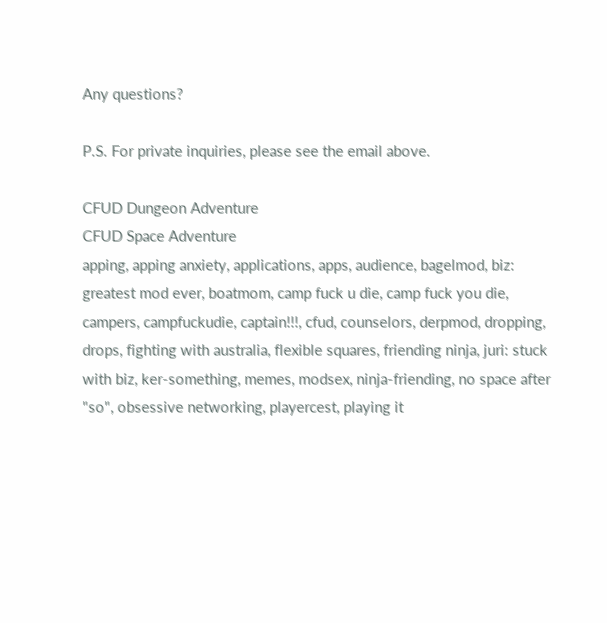Any questions?

P.S. For private inquiries, please see the email above.

CFUD Dungeon Adventure
CFUD Space Adventure
apping, apping anxiety, applications, apps, audience, bagelmod, biz: greatest mod ever, boatmom, camp fuck u die, camp fuck you die, campers, campfuckudie, captain!!!, cfud, counselors, derpmod, dropping, drops, fighting with australia, flexible squares, friending ninja, juri: stuck with biz, ker-something, memes, modsex, ninja-friending, no space after "so", obsessive networking, playercest, playing it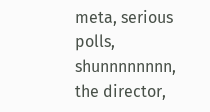meta, serious polls, shunnnnnnnn, the director,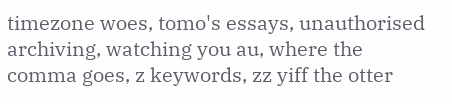timezone woes, tomo's essays, unauthorised archiving, watching you au, where the comma goes, z keywords, zz yiff the otter